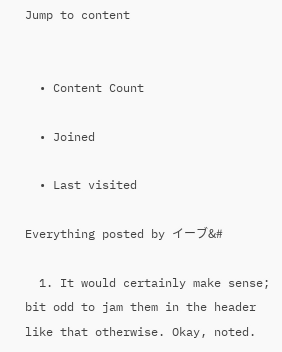Jump to content


  • Content Count

  • Joined

  • Last visited

Everything posted by イーブ&#

  1. It would certainly make sense; bit odd to jam them in the header like that otherwise. Okay, noted.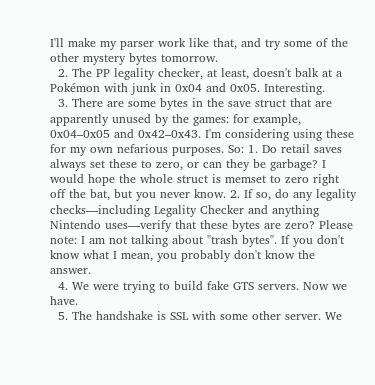I'll make my parser work like that, and try some of the other mystery bytes tomorrow.
  2. The PP legality checker, at least, doesn't balk at a Pokémon with junk in 0x04 and 0x05. Interesting.
  3. There are some bytes in the save struct that are apparently unused by the games: for example, 0x04–0x05 and 0x42–0x43. I'm considering using these for my own nefarious purposes. So: 1. Do retail saves always set these to zero, or can they be garbage? I would hope the whole struct is memset to zero right off the bat, but you never know. 2. If so, do any legality checks—including Legality Checker and anything Nintendo uses—verify that these bytes are zero? Please note: I am not talking about "trash bytes". If you don't know what I mean, you probably don't know the answer.
  4. We were trying to build fake GTS servers. Now we have.
  5. The handshake is SSL with some other server. We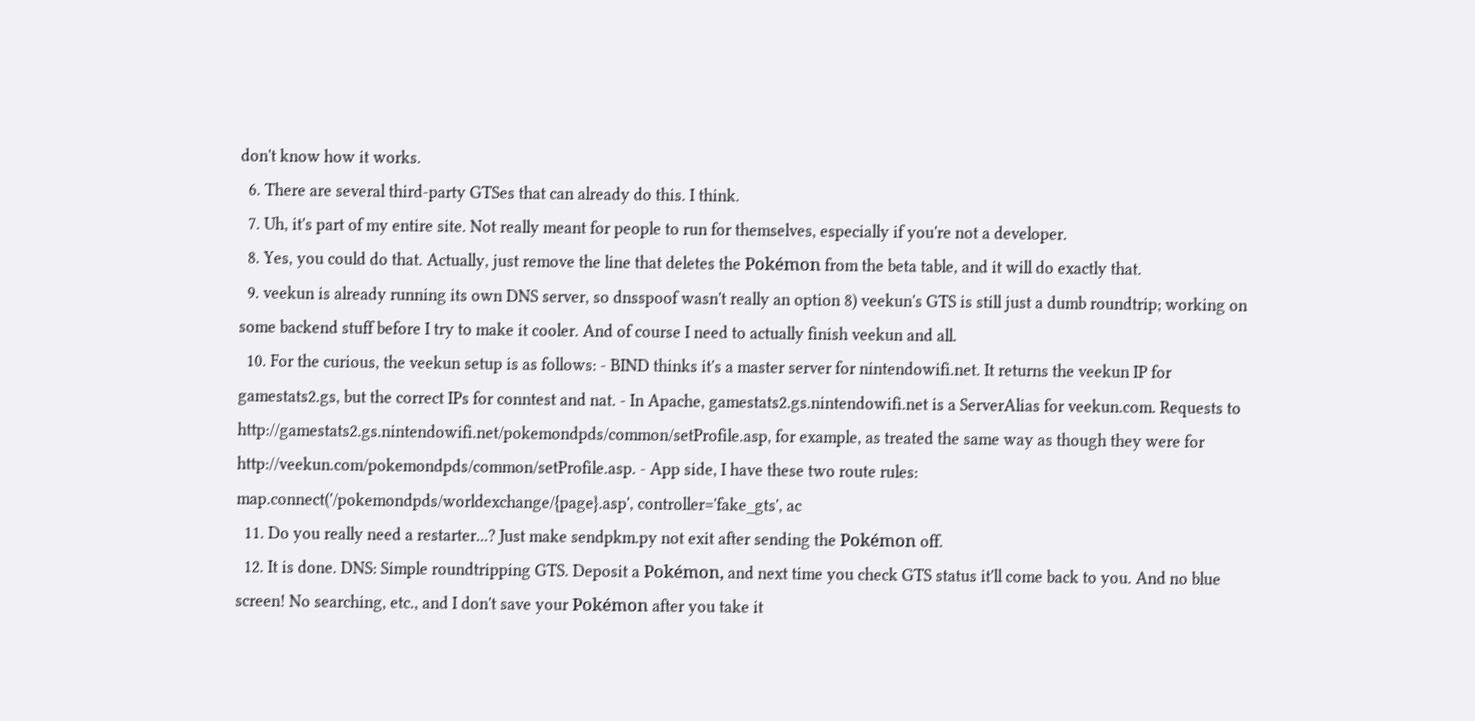don't know how it works.
  6. There are several third-party GTSes that can already do this. I think.
  7. Uh, it's part of my entire site. Not really meant for people to run for themselves, especially if you're not a developer.
  8. Yes, you could do that. Actually, just remove the line that deletes the Pokémon from the beta table, and it will do exactly that.
  9. veekun is already running its own DNS server, so dnsspoof wasn't really an option 8) veekun's GTS is still just a dumb roundtrip; working on some backend stuff before I try to make it cooler. And of course I need to actually finish veekun and all.
  10. For the curious, the veekun setup is as follows: - BIND thinks it's a master server for nintendowifi.net. It returns the veekun IP for gamestats2.gs, but the correct IPs for conntest and nat. - In Apache, gamestats2.gs.nintendowifi.net is a ServerAlias for veekun.com. Requests to http://gamestats2.gs.nintendowifi.net/pokemondpds/common/setProfile.asp, for example, as treated the same way as though they were for http://veekun.com/pokemondpds/common/setProfile.asp. - App side, I have these two route rules: map.connect('/pokemondpds/worldexchange/{page}.asp', controller='fake_gts', ac
  11. Do you really need a restarter...? Just make sendpkm.py not exit after sending the Pokémon off.
  12. It is done. DNS: Simple roundtripping GTS. Deposit a Pokémon, and next time you check GTS status it'll come back to you. And no blue screen! No searching, etc., and I don't save your Pokémon after you take it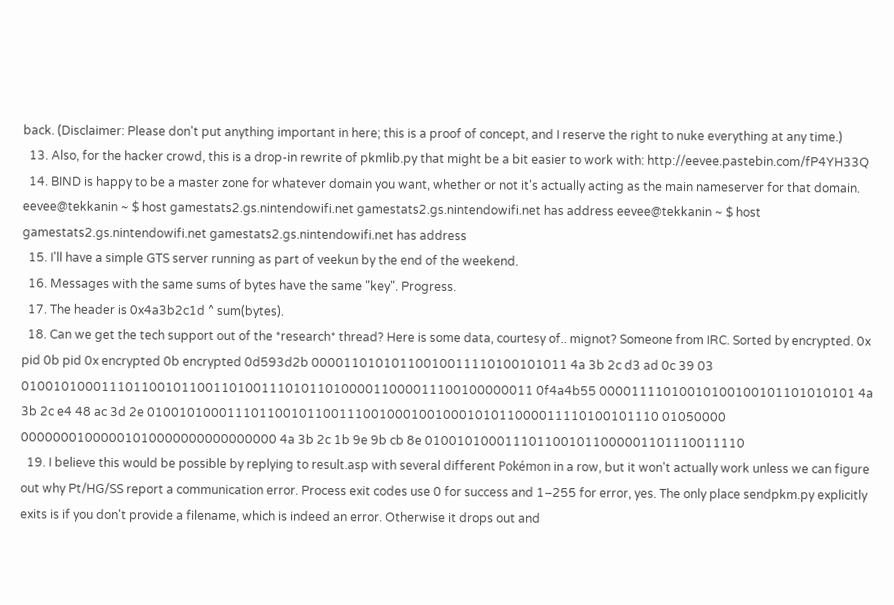back. (Disclaimer: Please don't put anything important in here; this is a proof of concept, and I reserve the right to nuke everything at any time.)
  13. Also, for the hacker crowd, this is a drop-in rewrite of pkmlib.py that might be a bit easier to work with: http://eevee.pastebin.com/fP4YH33Q
  14. BIND is happy to be a master zone for whatever domain you want, whether or not it's actually acting as the main nameserver for that domain. eevee@tekkanin ~ $ host gamestats2.gs.nintendowifi.net gamestats2.gs.nintendowifi.net has address eevee@tekkanin ~ $ host gamestats2.gs.nintendowifi.net gamestats2.gs.nintendowifi.net has address
  15. I'll have a simple GTS server running as part of veekun by the end of the weekend.
  16. Messages with the same sums of bytes have the same "key". Progress.
  17. The header is 0x4a3b2c1d ^ sum(bytes).
  18. Can we get the tech support out of the *research* thread? Here is some data, courtesy of.. mignot? Someone from IRC. Sorted by encrypted. 0x pid 0b pid 0x encrypted 0b encrypted 0d593d2b 00001101010110010011110100101011 4a 3b 2c d3 ad 0c 39 03 0100101000111011001011001101001110101101000011000011100100000011 0f4a4b55 00001111010010100100101101010101 4a 3b 2c e4 48 ac 3d 2e 0100101000111011001011001110010001001000101011000011110100101110 01050000 00000001000001010000000000000000 4a 3b 2c 1b 9e 9b cb 8e 0100101000111011001011000001101110011110
  19. I believe this would be possible by replying to result.asp with several different Pokémon in a row, but it won't actually work unless we can figure out why Pt/HG/SS report a communication error. Process exit codes use 0 for success and 1–255 for error, yes. The only place sendpkm.py explicitly exits is if you don't provide a filename, which is indeed an error. Otherwise it drops out and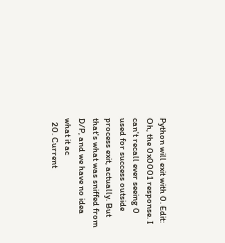Python will exit with 0. Edit: Oh, the 0x0001 response. I can't recall ever seeing 0 used for success outside process exit, actually. But that's what was sniffed from D/P, and we have no idea what it ac
  20. Current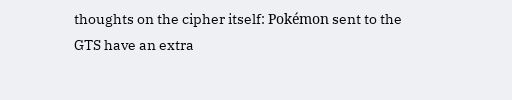thoughts on the cipher itself: Pokémon sent to the GTS have an extra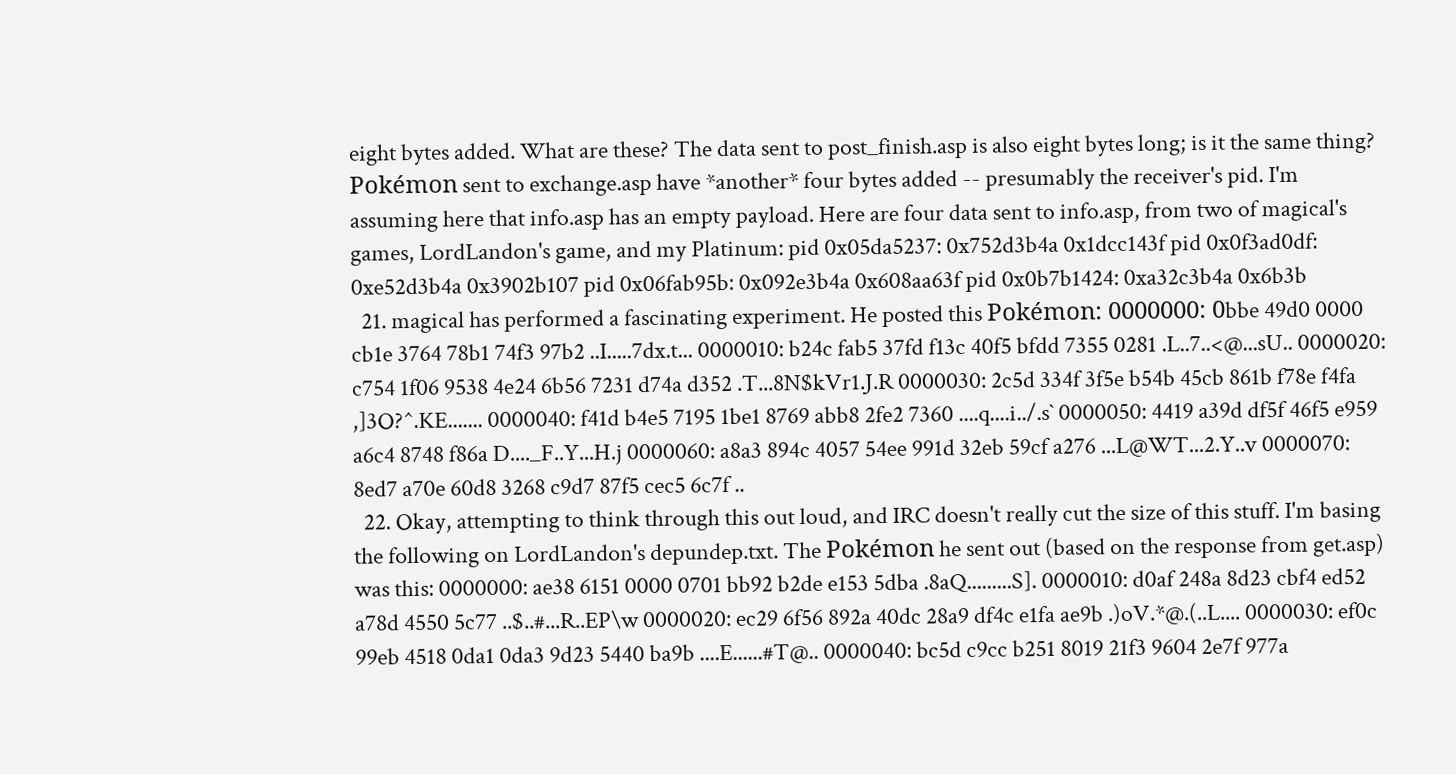eight bytes added. What are these? The data sent to post_finish.asp is also eight bytes long; is it the same thing? Pokémon sent to exchange.asp have *another* four bytes added -- presumably the receiver's pid. I'm assuming here that info.asp has an empty payload. Here are four data sent to info.asp, from two of magical's games, LordLandon's game, and my Platinum: pid 0x05da5237: 0x752d3b4a 0x1dcc143f pid 0x0f3ad0df: 0xe52d3b4a 0x3902b107 pid 0x06fab95b: 0x092e3b4a 0x608aa63f pid 0x0b7b1424: 0xa32c3b4a 0x6b3b
  21. magical has performed a fascinating experiment. He posted this Pokémon: 0000000: 0bbe 49d0 0000 cb1e 3764 78b1 74f3 97b2 ..I.....7dx.t... 0000010: b24c fab5 37fd f13c 40f5 bfdd 7355 0281 .L..7..<@...sU.. 0000020: c754 1f06 9538 4e24 6b56 7231 d74a d352 .T...8N$kVr1.J.R 0000030: 2c5d 334f 3f5e b54b 45cb 861b f78e f4fa ,]3O?^.KE....... 0000040: f41d b4e5 7195 1be1 8769 abb8 2fe2 7360 ....q....i../.s` 0000050: 4419 a39d df5f 46f5 e959 a6c4 8748 f86a D...._F..Y...H.j 0000060: a8a3 894c 4057 54ee 991d 32eb 59cf a276 ...L@WT...2.Y..v 0000070: 8ed7 a70e 60d8 3268 c9d7 87f5 cec5 6c7f ..
  22. Okay, attempting to think through this out loud, and IRC doesn't really cut the size of this stuff. I'm basing the following on LordLandon's depundep.txt. The Pokémon he sent out (based on the response from get.asp) was this: 0000000: ae38 6151 0000 0701 bb92 b2de e153 5dba .8aQ.........S]. 0000010: d0af 248a 8d23 cbf4 ed52 a78d 4550 5c77 ..$..#...R..EP\w 0000020: ec29 6f56 892a 40dc 28a9 df4c e1fa ae9b .)oV.*@.(..L.... 0000030: ef0c 99eb 4518 0da1 0da3 9d23 5440 ba9b ....E......#T@.. 0000040: bc5d c9cc b251 8019 21f3 9604 2e7f 977a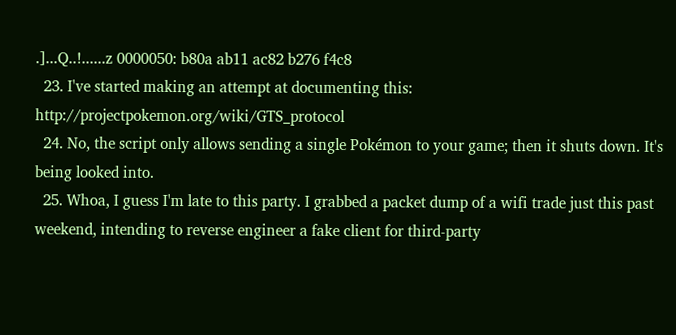.]...Q..!......z 0000050: b80a ab11 ac82 b276 f4c8
  23. I've started making an attempt at documenting this: http://projectpokemon.org/wiki/GTS_protocol
  24. No, the script only allows sending a single Pokémon to your game; then it shuts down. It's being looked into.
  25. Whoa, I guess I'm late to this party. I grabbed a packet dump of a wifi trade just this past weekend, intending to reverse engineer a fake client for third-party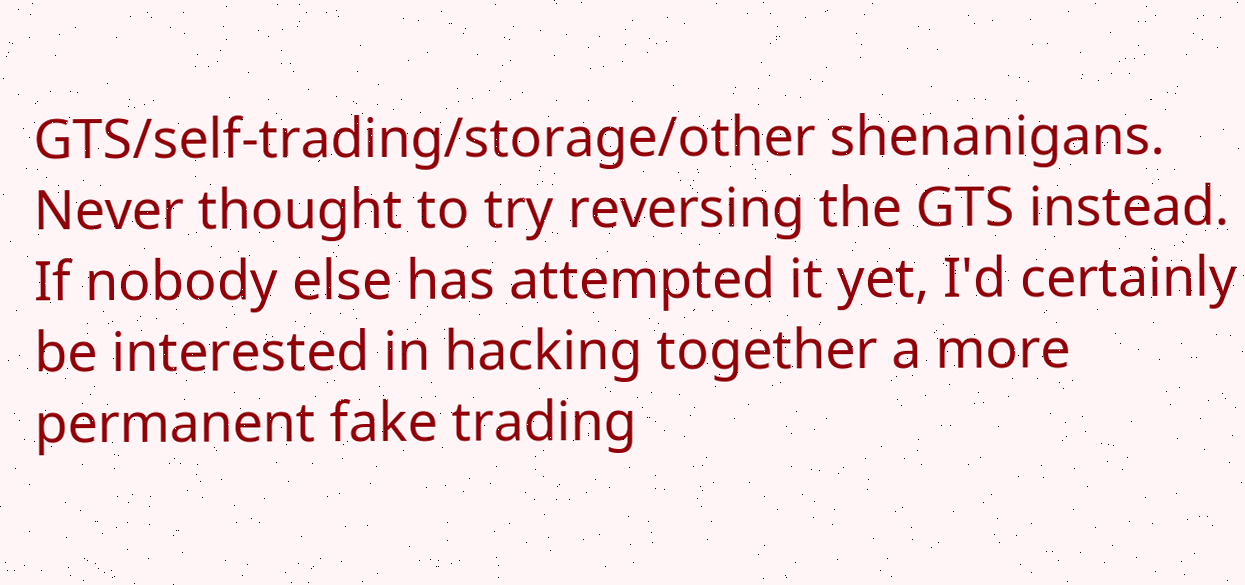GTS/self-trading/storage/other shenanigans. Never thought to try reversing the GTS instead. If nobody else has attempted it yet, I'd certainly be interested in hacking together a more permanent fake trading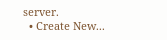server.
  • Create New...